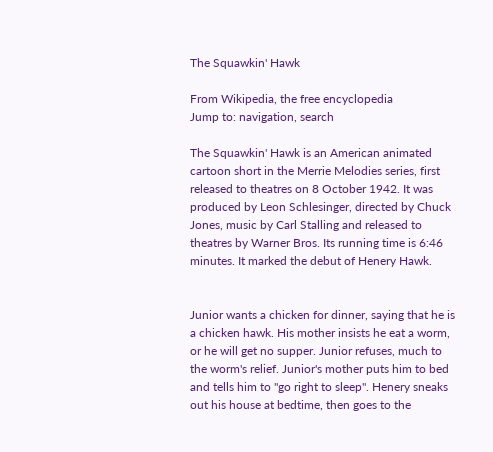The Squawkin' Hawk

From Wikipedia, the free encyclopedia
Jump to: navigation, search

The Squawkin' Hawk is an American animated cartoon short in the Merrie Melodies series, first released to theatres on 8 October 1942. It was produced by Leon Schlesinger, directed by Chuck Jones, music by Carl Stalling and released to theatres by Warner Bros. Its running time is 6:46 minutes. It marked the debut of Henery Hawk.


Junior wants a chicken for dinner, saying that he is a chicken hawk. His mother insists he eat a worm, or he will get no supper. Junior refuses, much to the worm's relief. Junior's mother puts him to bed and tells him to "go right to sleep". Henery sneaks out his house at bedtime, then goes to the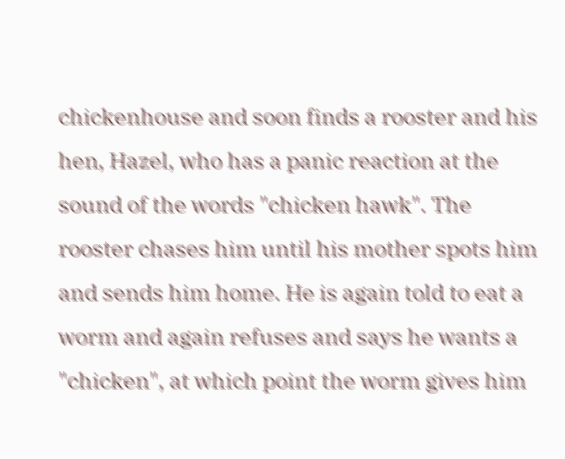chickenhouse and soon finds a rooster and his hen, Hazel, who has a panic reaction at the sound of the words "chicken hawk". The rooster chases him until his mother spots him and sends him home. He is again told to eat a worm and again refuses and says he wants a "chicken", at which point the worm gives him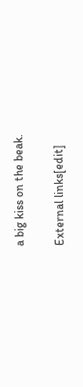a big kiss on the beak.

External links[edit]